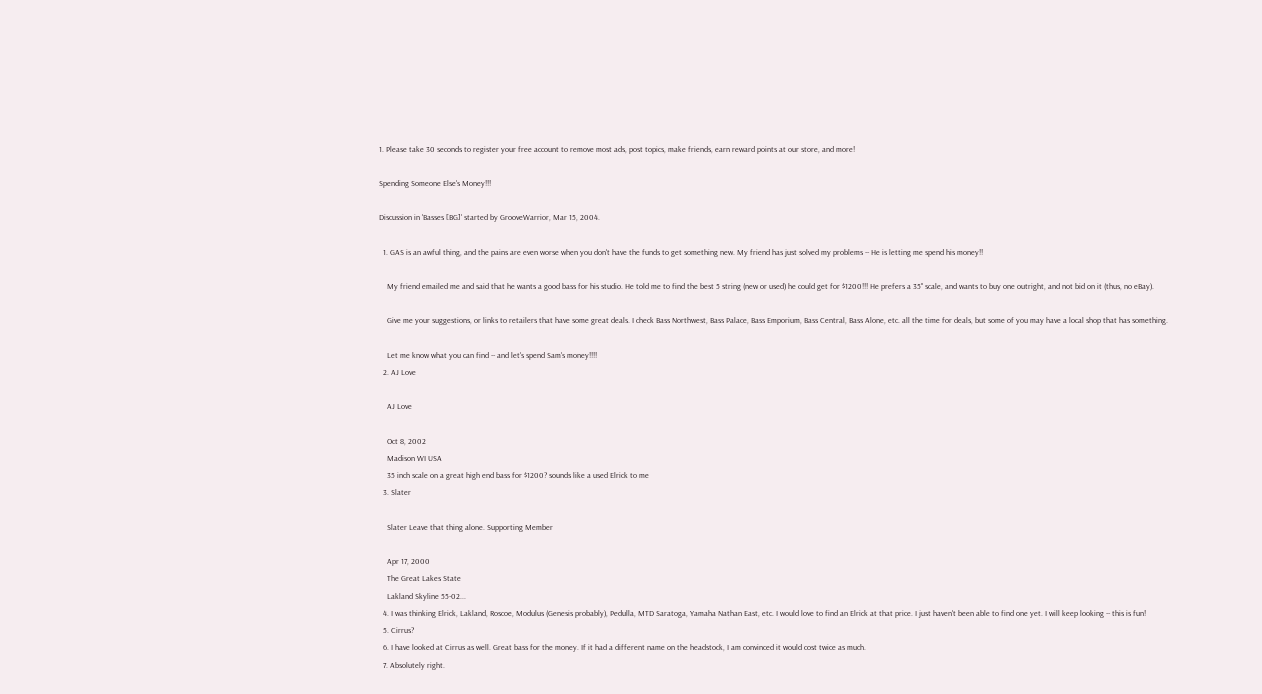1. Please take 30 seconds to register your free account to remove most ads, post topics, make friends, earn reward points at our store, and more!

Spending Someone Else's Money!!!

Discussion in 'Basses [BG]' started by GrooveWarrior, Mar 15, 2004.

  1. GAS is an awful thing, and the pains are even worse when you don't have the funds to get something new. My friend has just solved my problems -- He is letting me spend his money!!

    My friend emailed me and said that he wants a good bass for his studio. He told me to find the best 5 string (new or used) he could get for $1200!!! He prefers a 35" scale, and wants to buy one outright, and not bid on it (thus, no eBay).

    Give me your suggestions, or links to retailers that have some great deals. I check Bass Northwest, Bass Palace, Bass Emporium, Bass Central, Bass Alone, etc. all the time for deals, but some of you may have a local shop that has something.

    Let me know what you can find -- and let's spend Sam's money!!!!
  2. AJ Love

    AJ Love

    Oct 8, 2002
    Madison WI USA
    35 inch scale on a great high end bass for $1200? sounds like a used Elrick to me
  3. Slater

    Slater Leave that thing alone. Supporting Member

    Apr 17, 2000
    The Great Lakes State
    Lakland Skyline 55-02...
  4. I was thinking Elrick, Lakland, Roscoe, Modulus (Genesis probably), Pedulla, MTD Saratoga, Yamaha Nathan East, etc. I would love to find an Elrick at that price. I just haven't been able to find one yet. I will keep looking -- this is fun!
  5. Cirrus?
  6. I have looked at Cirrus as well. Great bass for the money. If it had a different name on the headstock, I am convinced it would cost twice as much.
  7. Absolutely right.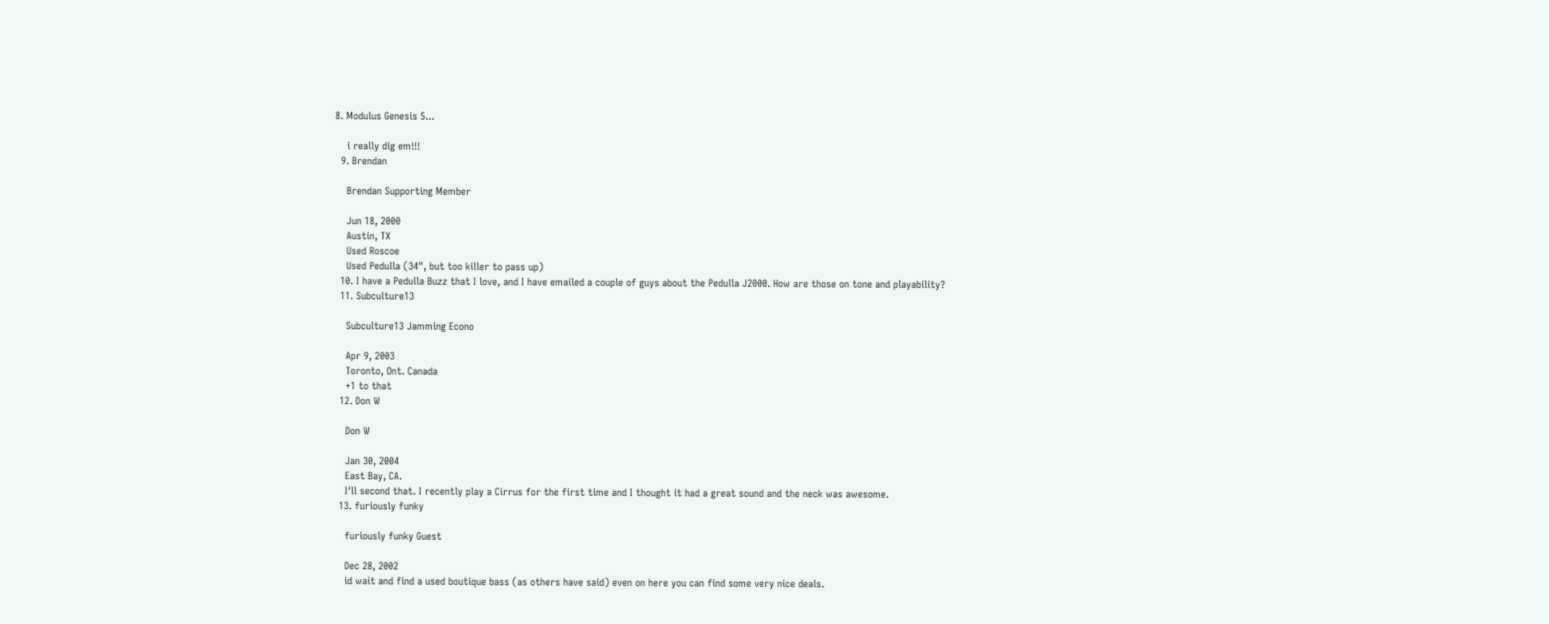8. Modulus Genesis 5...

    i really dig em!!!
  9. Brendan

    Brendan Supporting Member

    Jun 18, 2000
    Austin, TX
    Used Roscoe
    Used Pedulla (34", but too killer to pass up)
  10. I have a Pedulla Buzz that I love, and I have emailed a couple of guys about the Pedulla J2000. How are those on tone and playability?
  11. Subculture13

    Subculture13 Jamming Econo

    Apr 9, 2003
    Toronto, Ont. Canada
    +1 to that
  12. Don W

    Don W

    Jan 30, 2004
    East Bay, CA.
    I'll second that. I recently play a Cirrus for the first time and I thought it had a great sound and the neck was awesome.
  13. furiously funky

    furiously funky Guest

    Dec 28, 2002
    id wait and find a used boutique bass (as others have said) even on here you can find some very nice deals.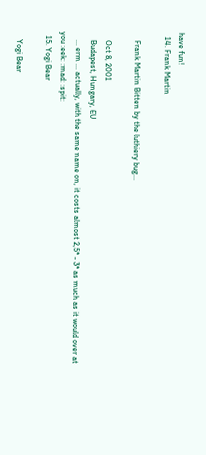have fun!
  14. Frank Martin

    Frank Martin Bitten by the luthiery bug...

    Oct 8, 2001
    Budapest, Hungary, EU
    ... erm ... actually, with the same name on, it costs almost 2,5* - 3* as much as it would over at you :eek: :mad: :spit:
  15. Yogi Bear

    Yogi Bear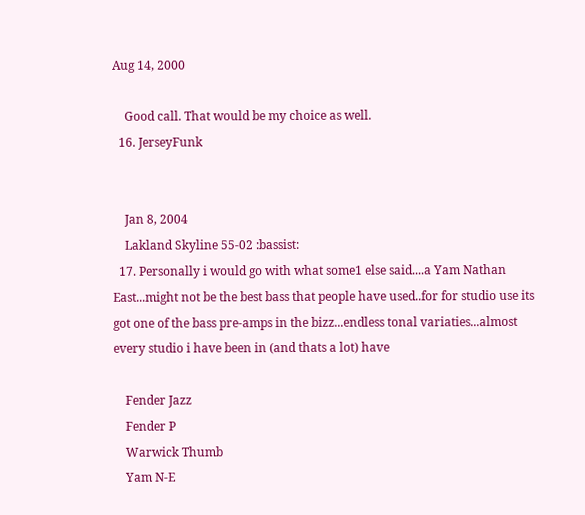Aug 14, 2000

    Good call. That would be my choice as well.
  16. JerseyFunk


    Jan 8, 2004
    Lakland Skyline 55-02 :bassist:
  17. Personally i would go with what some1 else said....a Yam Nathan East...might not be the best bass that people have used..for for studio use its got one of the bass pre-amps in the bizz...endless tonal variaties...almost every studio i have been in (and thats a lot) have

    Fender Jazz
    Fender P
    Warwick Thumb
    Yam N-E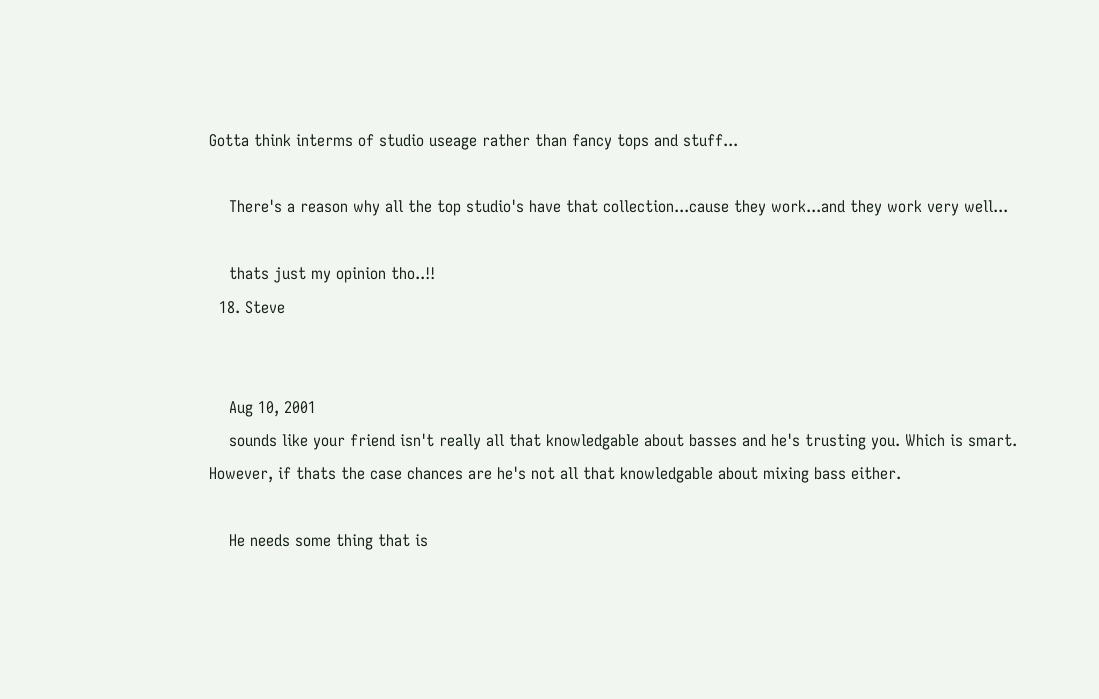Gotta think interms of studio useage rather than fancy tops and stuff...

    There's a reason why all the top studio's have that collection...cause they work...and they work very well...

    thats just my opinion tho..!!
  18. Steve


    Aug 10, 2001
    sounds like your friend isn't really all that knowledgable about basses and he's trusting you. Which is smart. However, if thats the case chances are he's not all that knowledgable about mixing bass either.

    He needs some thing that is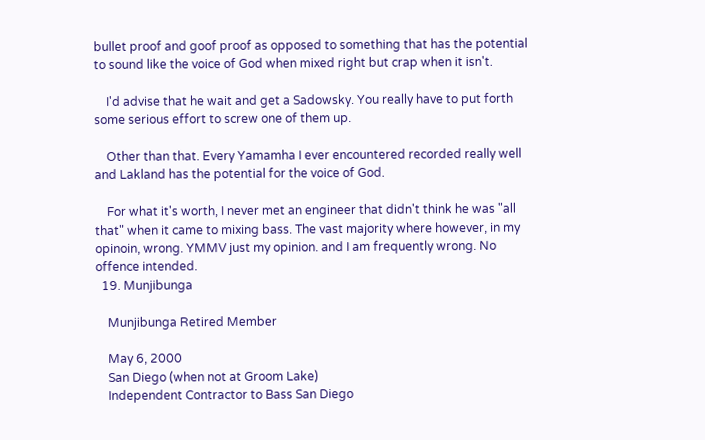bullet proof and goof proof as opposed to something that has the potential to sound like the voice of God when mixed right but crap when it isn't.

    I'd advise that he wait and get a Sadowsky. You really have to put forth some serious effort to screw one of them up.

    Other than that. Every Yamamha I ever encountered recorded really well and Lakland has the potential for the voice of God.

    For what it's worth, I never met an engineer that didn't think he was "all that" when it came to mixing bass. The vast majority where however, in my opinoin, wrong. YMMV just my opinion. and I am frequently wrong. No offence intended.
  19. Munjibunga

    Munjibunga Retired Member

    May 6, 2000
    San Diego (when not at Groom Lake)
    Independent Contractor to Bass San Diego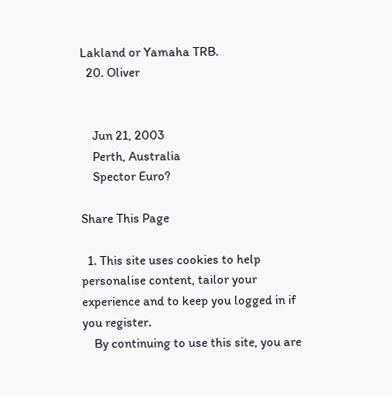Lakland or Yamaha TRB.
  20. Oliver


    Jun 21, 2003
    Perth, Australia
    Spector Euro?

Share This Page

  1. This site uses cookies to help personalise content, tailor your experience and to keep you logged in if you register.
    By continuing to use this site, you are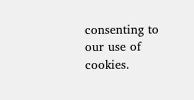consenting to our use of cookies.